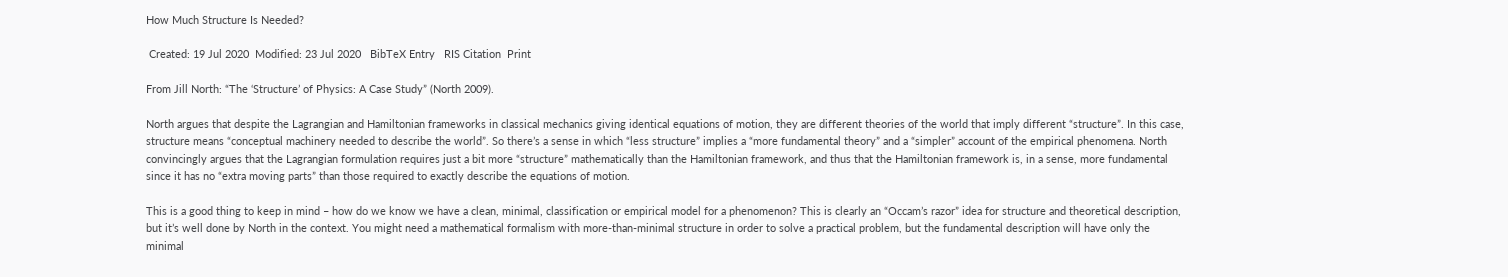How Much Structure Is Needed?

 Created: 19 Jul 2020  Modified: 23 Jul 2020   BibTeX Entry   RIS Citation  Print

From Jill North: “The ‘Structure’ of Physics: A Case Study” (North 2009).

North argues that despite the Lagrangian and Hamiltonian frameworks in classical mechanics giving identical equations of motion, they are different theories of the world that imply different “structure”. In this case, structure means “conceptual machinery needed to describe the world”. So there’s a sense in which “less structure” implies a “more fundamental theory” and a “simpler” account of the empirical phenomena. North convincingly argues that the Lagrangian formulation requires just a bit more “structure” mathematically than the Hamiltonian framework, and thus that the Hamiltonian framework is, in a sense, more fundamental since it has no “extra moving parts” than those required to exactly describe the equations of motion.

This is a good thing to keep in mind – how do we know we have a clean, minimal, classification or empirical model for a phenomenon? This is clearly an “Occam’s razor” idea for structure and theoretical description, but it’s well done by North in the context. You might need a mathematical formalism with more-than-minimal structure in order to solve a practical problem, but the fundamental description will have only the minimal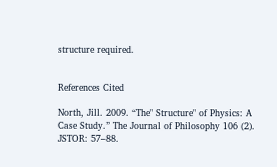structure required.


References Cited

North, Jill. 2009. “The" Structure" of Physics: A Case Study.” The Journal of Philosophy 106 (2). JSTOR: 57–88.